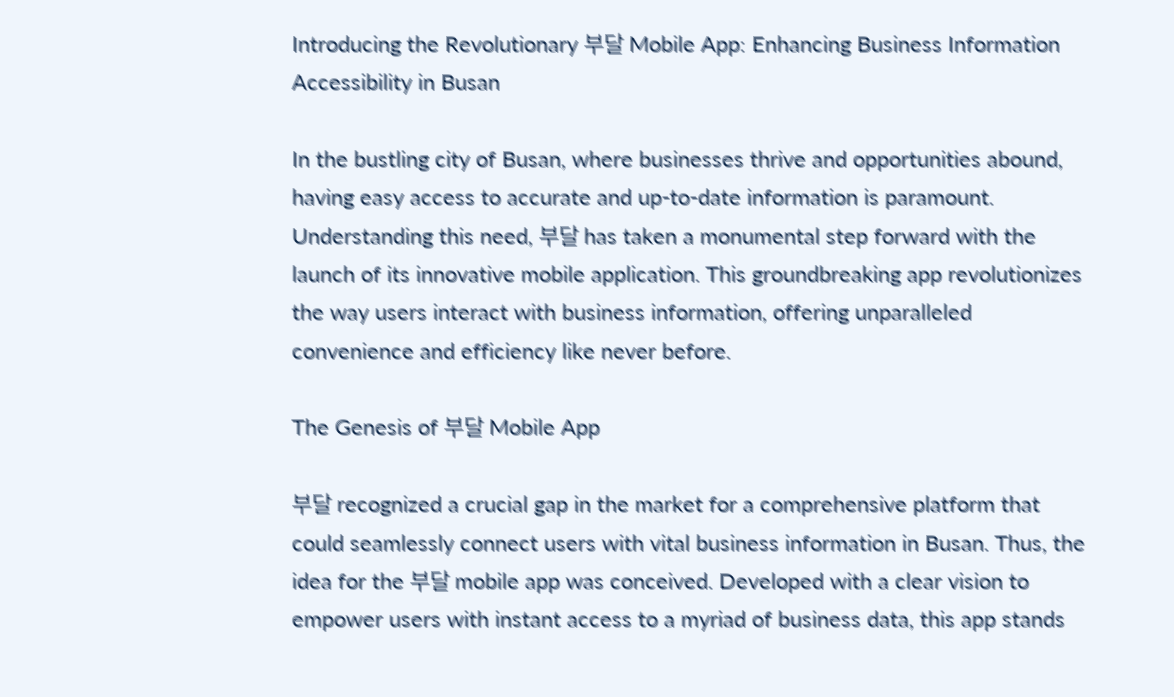Introducing the Revolutionary 부달 Mobile App: Enhancing Business Information Accessibility in Busan

In the bustling city of Busan, where businesses thrive and opportunities abound, having easy access to accurate and up-to-date information is paramount. Understanding this need, 부달 has taken a monumental step forward with the launch of its innovative mobile application. This groundbreaking app revolutionizes the way users interact with business information, offering unparalleled convenience and efficiency like never before.

The Genesis of 부달 Mobile App

부달 recognized a crucial gap in the market for a comprehensive platform that could seamlessly connect users with vital business information in Busan. Thus, the idea for the 부달 mobile app was conceived. Developed with a clear vision to empower users with instant access to a myriad of business data, this app stands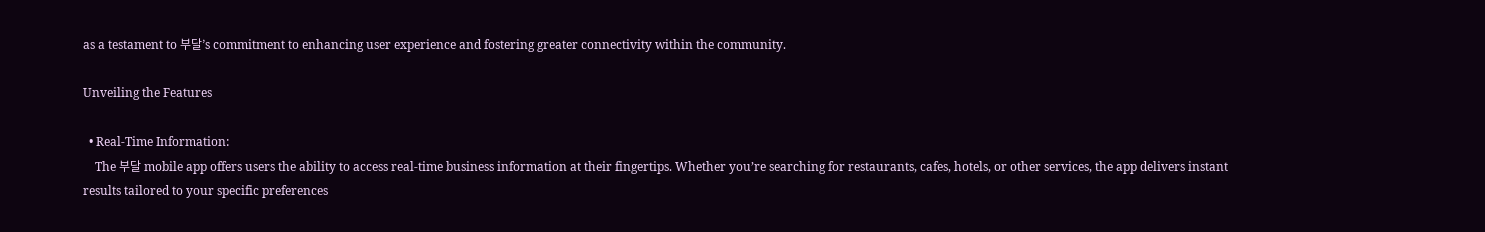as a testament to 부달’s commitment to enhancing user experience and fostering greater connectivity within the community.

Unveiling the Features

  • Real-Time Information:
    The 부달 mobile app offers users the ability to access real-time business information at their fingertips. Whether you’re searching for restaurants, cafes, hotels, or other services, the app delivers instant results tailored to your specific preferences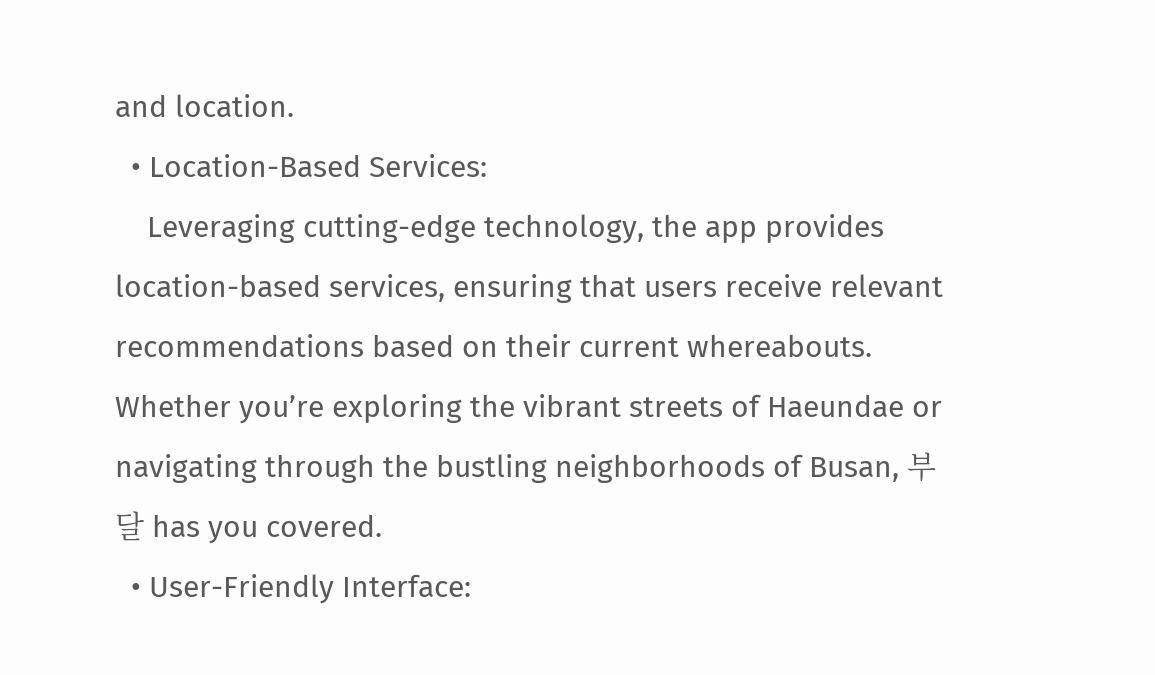and location.
  • Location-Based Services:
    Leveraging cutting-edge technology, the app provides location-based services, ensuring that users receive relevant recommendations based on their current whereabouts. Whether you’re exploring the vibrant streets of Haeundae or navigating through the bustling neighborhoods of Busan, 부달 has you covered.
  • User-Friendly Interface: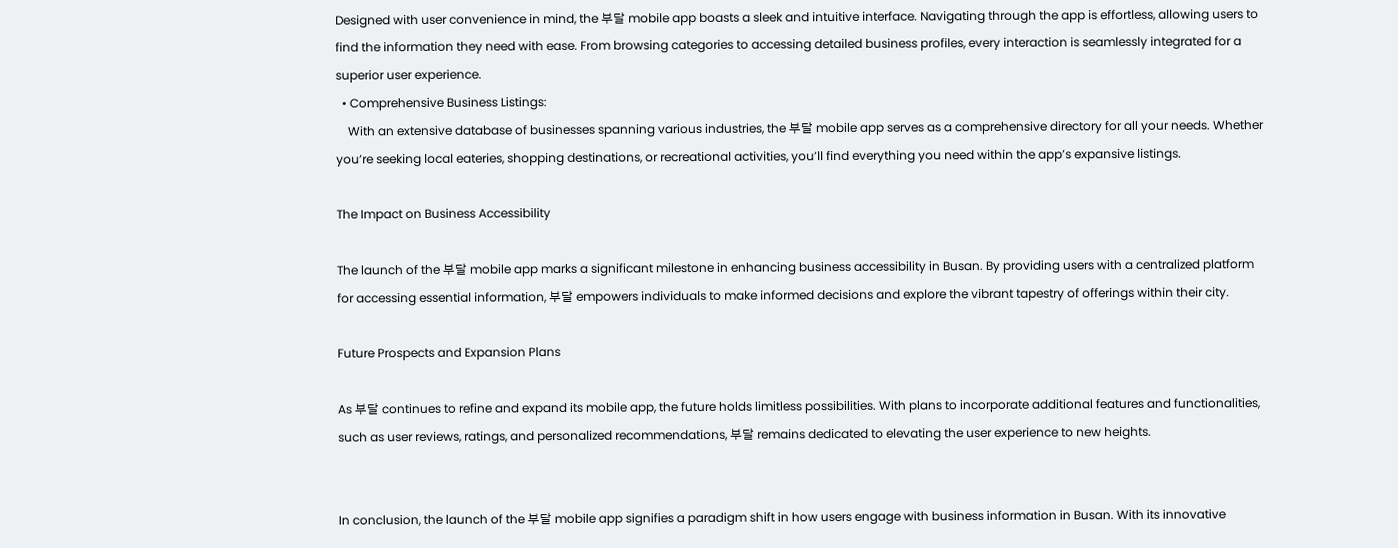Designed with user convenience in mind, the 부달 mobile app boasts a sleek and intuitive interface. Navigating through the app is effortless, allowing users to find the information they need with ease. From browsing categories to accessing detailed business profiles, every interaction is seamlessly integrated for a superior user experience.
  • Comprehensive Business Listings:
    With an extensive database of businesses spanning various industries, the 부달 mobile app serves as a comprehensive directory for all your needs. Whether you’re seeking local eateries, shopping destinations, or recreational activities, you’ll find everything you need within the app’s expansive listings.

The Impact on Business Accessibility

The launch of the 부달 mobile app marks a significant milestone in enhancing business accessibility in Busan. By providing users with a centralized platform for accessing essential information, 부달 empowers individuals to make informed decisions and explore the vibrant tapestry of offerings within their city.

Future Prospects and Expansion Plans

As 부달 continues to refine and expand its mobile app, the future holds limitless possibilities. With plans to incorporate additional features and functionalities, such as user reviews, ratings, and personalized recommendations, 부달 remains dedicated to elevating the user experience to new heights.


In conclusion, the launch of the 부달 mobile app signifies a paradigm shift in how users engage with business information in Busan. With its innovative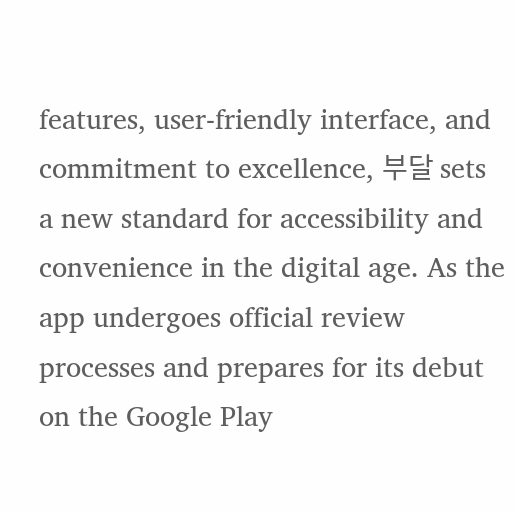features, user-friendly interface, and commitment to excellence, 부달 sets a new standard for accessibility and convenience in the digital age. As the app undergoes official review processes and prepares for its debut on the Google Play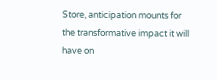Store, anticipation mounts for the transformative impact it will have on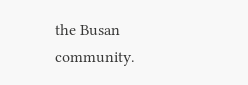the Busan community.